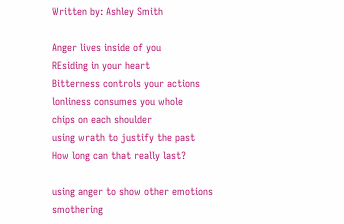Written by: Ashley Smith

Anger lives inside of you
REsiding in your heart
Bitterness controls your actions
lonliness consumes you whole
chips on each shoulder
using wrath to justify the past
How long can that really last?

using anger to show other emotions
smothering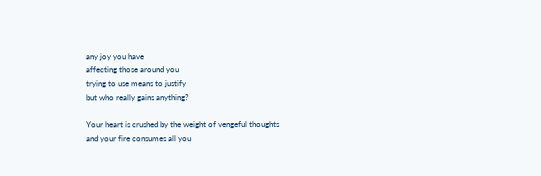any joy you have
affecting those around you
trying to use means to justify
but who really gains anything?

Your heart is crushed by the weight of vengeful thoughts
and your fire consumes all you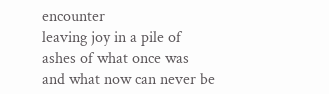encounter
leaving joy in a pile of ashes of what once was
and what now can never be